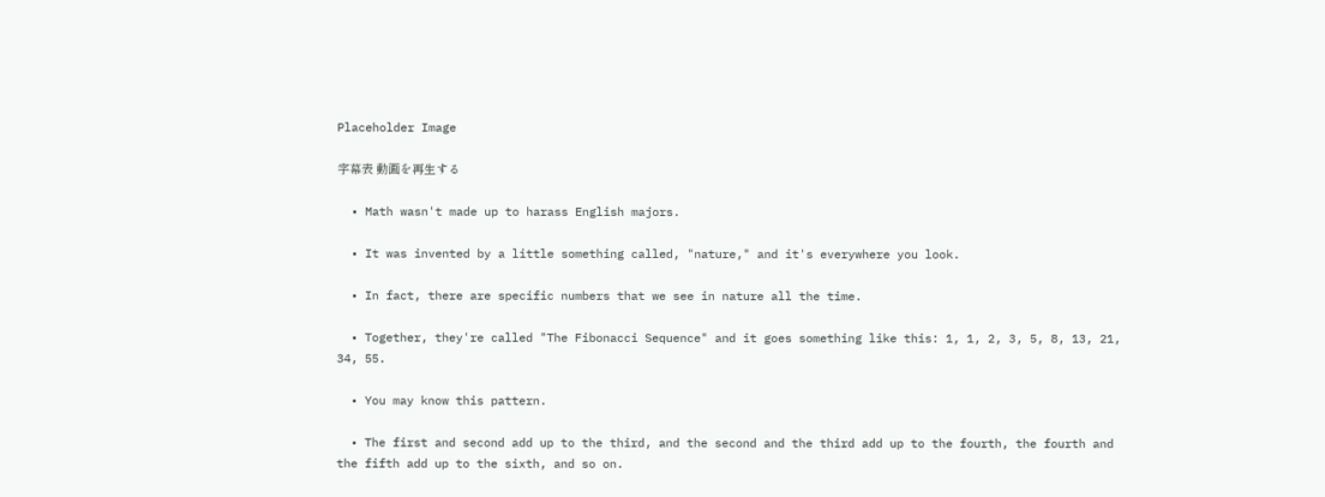Placeholder Image

字幕表 動画を再生する

  • Math wasn't made up to harass English majors.

  • It was invented by a little something called, "nature," and it's everywhere you look.

  • In fact, there are specific numbers that we see in nature all the time.

  • Together, they're called "The Fibonacci Sequence" and it goes something like this: 1, 1, 2, 3, 5, 8, 13, 21, 34, 55.

  • You may know this pattern.

  • The first and second add up to the third, and the second and the third add up to the fourth, the fourth and the fifth add up to the sixth, and so on.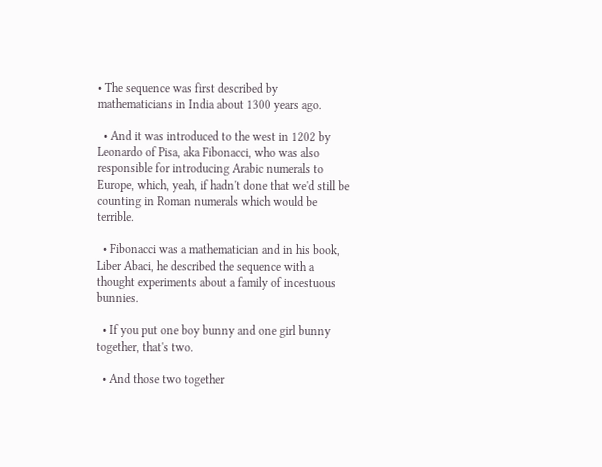• The sequence was first described by mathematicians in India about 1300 years ago.

  • And it was introduced to the west in 1202 by Leonardo of Pisa, aka Fibonacci, who was also responsible for introducing Arabic numerals to Europe, which, yeah, if hadn't done that we'd still be counting in Roman numerals which would be terrible.

  • Fibonacci was a mathematician and in his book, Liber Abaci, he described the sequence with a thought experiments about a family of incestuous bunnies.

  • If you put one boy bunny and one girl bunny together, that's two.

  • And those two together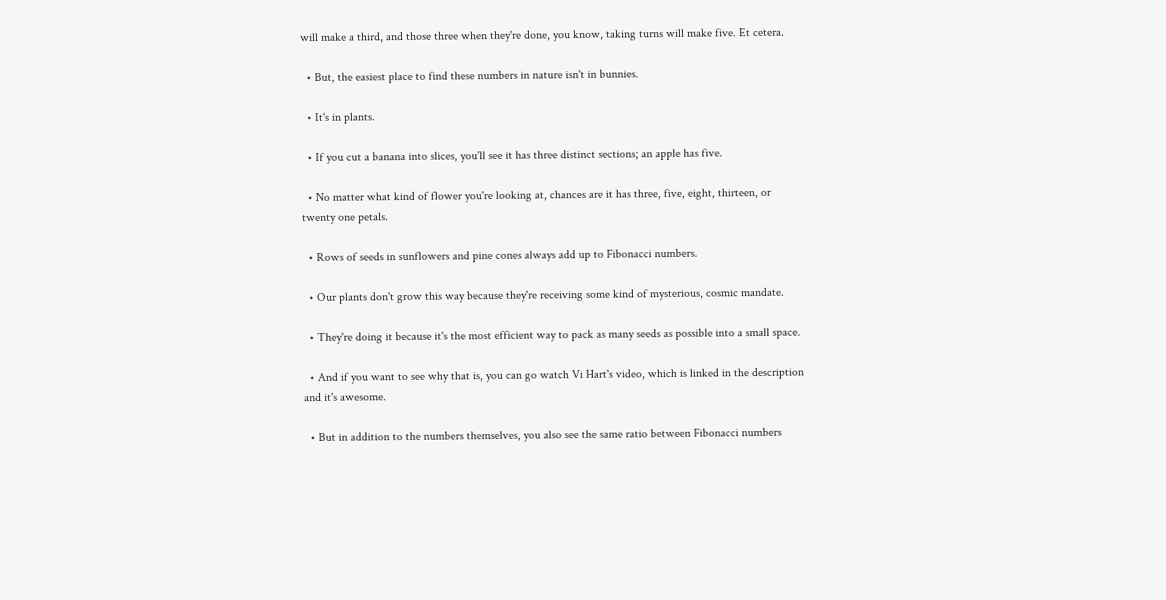will make a third, and those three when they're done, you know, taking turns will make five. Et cetera.

  • But, the easiest place to find these numbers in nature isn't in bunnies.

  • It's in plants.

  • If you cut a banana into slices, you'll see it has three distinct sections; an apple has five.

  • No matter what kind of flower you're looking at, chances are it has three, five, eight, thirteen, or twenty one petals.

  • Rows of seeds in sunflowers and pine cones always add up to Fibonacci numbers.

  • Our plants don't grow this way because they're receiving some kind of mysterious, cosmic mandate.

  • They're doing it because it's the most efficient way to pack as many seeds as possible into a small space.

  • And if you want to see why that is, you can go watch Vi Hart's video, which is linked in the description and it's awesome.

  • But in addition to the numbers themselves, you also see the same ratio between Fibonacci numbers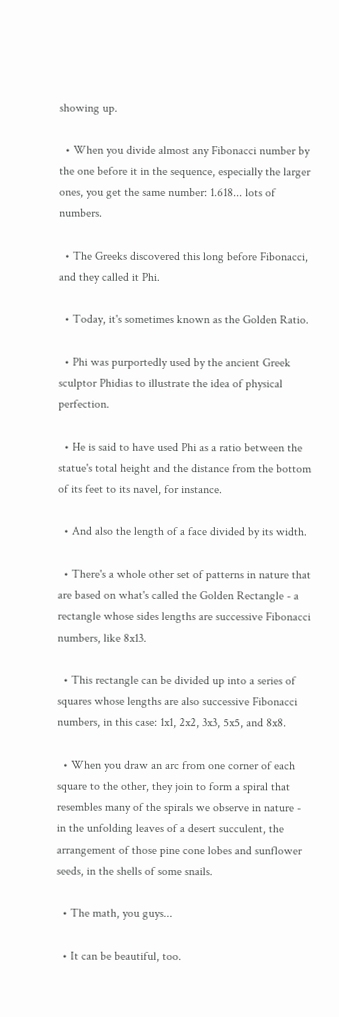showing up.

  • When you divide almost any Fibonacci number by the one before it in the sequence, especially the larger ones, you get the same number: 1.618... lots of numbers.

  • The Greeks discovered this long before Fibonacci, and they called it Phi.

  • Today, it's sometimes known as the Golden Ratio.

  • Phi was purportedly used by the ancient Greek sculptor Phidias to illustrate the idea of physical perfection.

  • He is said to have used Phi as a ratio between the statue's total height and the distance from the bottom of its feet to its navel, for instance.

  • And also the length of a face divided by its width.

  • There's a whole other set of patterns in nature that are based on what's called the Golden Rectangle - a rectangle whose sides lengths are successive Fibonacci numbers, like 8x13.

  • This rectangle can be divided up into a series of squares whose lengths are also successive Fibonacci numbers, in this case: 1x1, 2x2, 3x3, 5x5, and 8x8.

  • When you draw an arc from one corner of each square to the other, they join to form a spiral that resembles many of the spirals we observe in nature - in the unfolding leaves of a desert succulent, the arrangement of those pine cone lobes and sunflower seeds, in the shells of some snails.

  • The math, you guys...

  • It can be beautiful, too.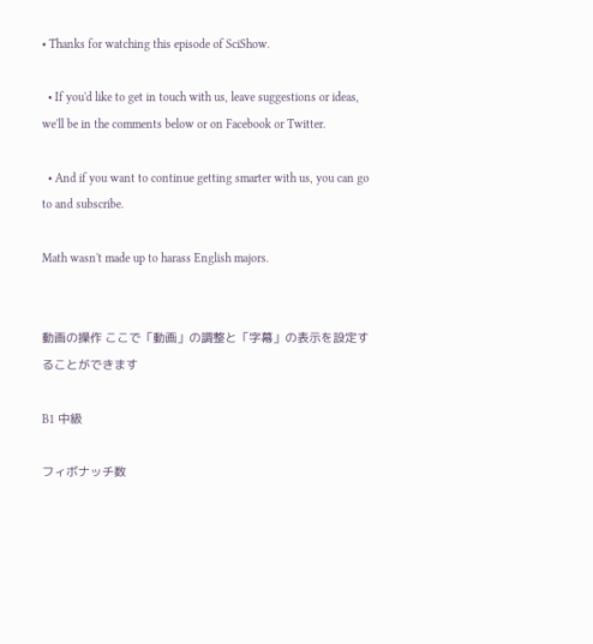• Thanks for watching this episode of SciShow.

  • If you'd like to get in touch with us, leave suggestions or ideas, we'll be in the comments below or on Facebook or Twitter.

  • And if you want to continue getting smarter with us, you can go to and subscribe.

Math wasn't made up to harass English majors.


動画の操作 ここで「動画」の調整と「字幕」の表示を設定することができます

B1 中級

フィボナッチ数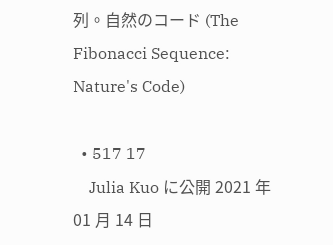列。自然のコード (The Fibonacci Sequence: Nature's Code)

  • 517 17
    Julia Kuo に公開 2021 年 01 月 14 日